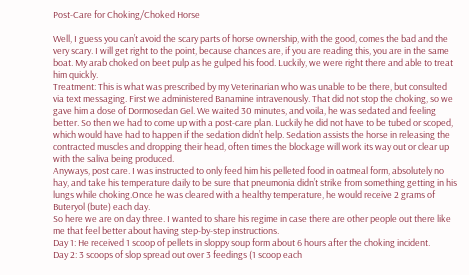Post-Care for Choking/Choked Horse

Well, I guess you can’t avoid the scary parts of horse ownership, with the good, comes the bad and the very scary. I will get right to the point, because chances are, if you are reading this, you are in the same boat. My arab choked on beet pulp as he gulped his food. Luckily, we were right there and able to treat him quickly.
Treatment: This is what was prescribed by my Veterinarian who was unable to be there, but consulted via text messaging. First we administered Banamine intravenously. That did not stop the choking, so we gave him a dose of Dormosedan Gel. We waited 30 minutes, and voila, he was sedated and feeling better. So then we had to come up with a post-care plan. Luckily he did not have to be tubed or scoped, which would have had to happen if the sedation didn’t help. Sedation assists the horse in releasing the contracted muscles and dropping their head, often times the blockage will work its way out or clear up with the saliva being produced.
Anyways, post care. I was instructed to only feed him his pelleted food in oatmeal form, absolutely no hay, and take his temperature daily to be sure that pneumonia didn’t strike from something getting in his lungs while choking.Once he was cleared with a healthy temperature, he would receive 2 grams of Buteryol (bute) each day.
So here we are on day three. I wanted to share his regime in case there are other people out there like me that feel better about having step-by-step instructions.
Day 1: He received 1 scoop of pellets in sloppy soup form about 6 hours after the choking incident.
Day 2: 3 scoops of slop spread out over 3 feedings (1 scoop each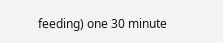feeding) one 30 minute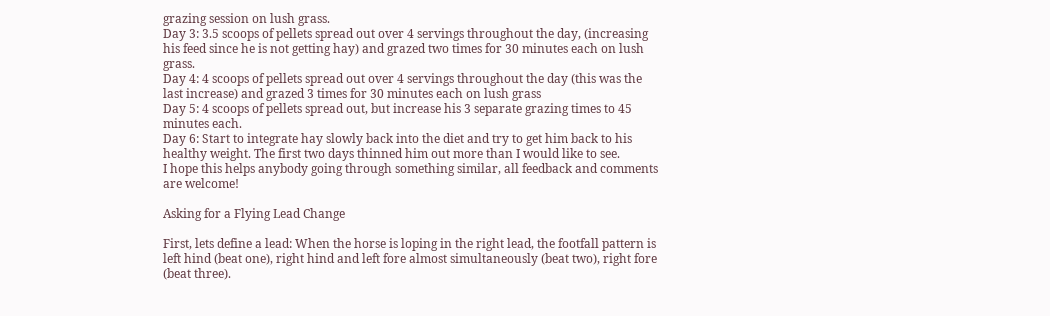grazing session on lush grass.
Day 3: 3.5 scoops of pellets spread out over 4 servings throughout the day, (increasing his feed since he is not getting hay) and grazed two times for 30 minutes each on lush grass.
Day 4: 4 scoops of pellets spread out over 4 servings throughout the day (this was the last increase) and grazed 3 times for 30 minutes each on lush grass
Day 5: 4 scoops of pellets spread out, but increase his 3 separate grazing times to 45 minutes each.
Day 6: Start to integrate hay slowly back into the diet and try to get him back to his healthy weight. The first two days thinned him out more than I would like to see.
I hope this helps anybody going through something similar, all feedback and comments are welcome!

Asking for a Flying Lead Change

First, lets define a lead: When the horse is loping in the right lead, the footfall pattern is left hind (beat one), right hind and left fore almost simultaneously (beat two), right fore (beat three).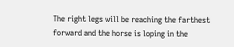The right legs will be reaching the farthest forward and the horse is loping in the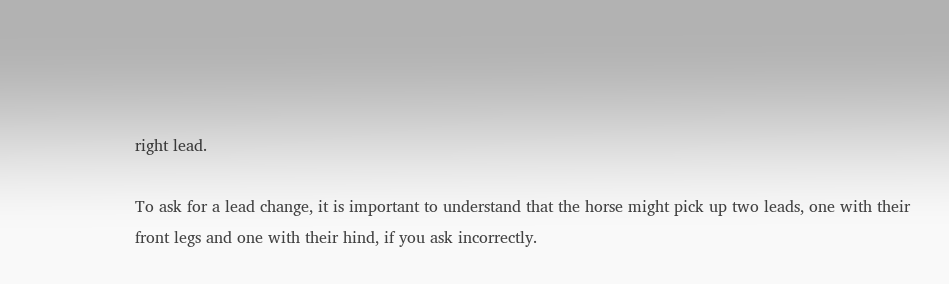right lead.

To ask for a lead change, it is important to understand that the horse might pick up two leads, one with their front legs and one with their hind, if you ask incorrectly.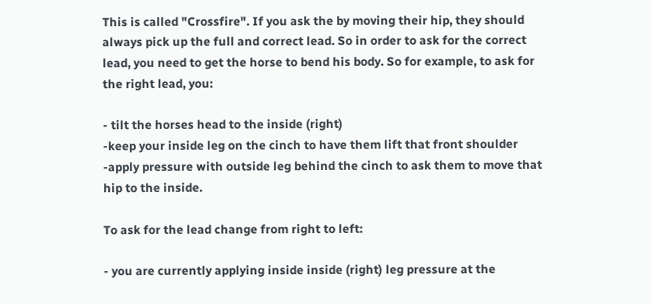This is called "Crossfire". If you ask the by moving their hip, they should always pick up the full and correct lead. So in order to ask for the correct lead, you need to get the horse to bend his body. So for example, to ask for the right lead, you:

- tilt the horses head to the inside (right)
-keep your inside leg on the cinch to have them lift that front shoulder
-apply pressure with outside leg behind the cinch to ask them to move that hip to the inside.

To ask for the lead change from right to left:

- you are currently applying inside inside (right) leg pressure at the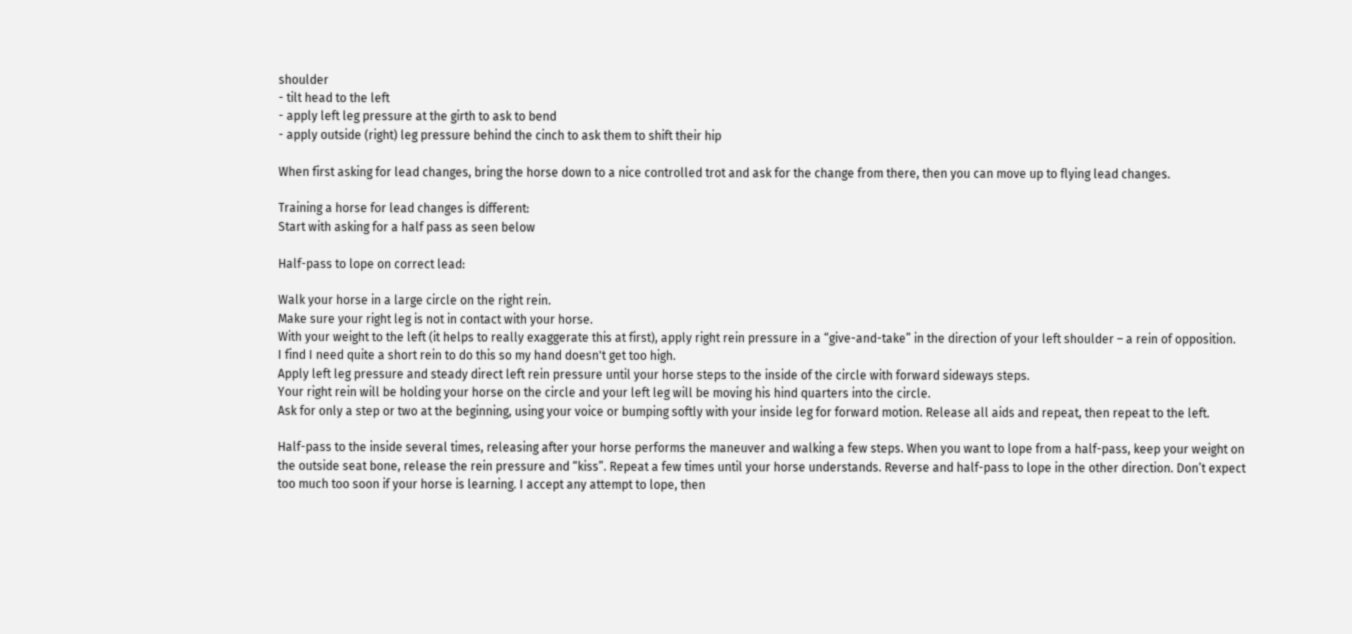shoulder
- tilt head to the left
- apply left leg pressure at the girth to ask to bend
- apply outside (right) leg pressure behind the cinch to ask them to shift their hip

When first asking for lead changes, bring the horse down to a nice controlled trot and ask for the change from there, then you can move up to flying lead changes.

Training a horse for lead changes is different:
Start with asking for a half pass as seen below

Half-pass to lope on correct lead:

Walk your horse in a large circle on the right rein.
Make sure your right leg is not in contact with your horse.
With your weight to the left (it helps to really exaggerate this at first), apply right rein pressure in a “give-and-take” in the direction of your left shoulder – a rein of opposition.
I find I need quite a short rein to do this so my hand doesn't get too high.
Apply left leg pressure and steady direct left rein pressure until your horse steps to the inside of the circle with forward sideways steps.
Your right rein will be holding your horse on the circle and your left leg will be moving his hind quarters into the circle.
Ask for only a step or two at the beginning, using your voice or bumping softly with your inside leg for forward motion. Release all aids and repeat, then repeat to the left.

Half-pass to the inside several times, releasing after your horse performs the maneuver and walking a few steps. When you want to lope from a half-pass, keep your weight on the outside seat bone, release the rein pressure and “kiss”. Repeat a few times until your horse understands. Reverse and half-pass to lope in the other direction. Don’t expect too much too soon if your horse is learning. I accept any attempt to lope, then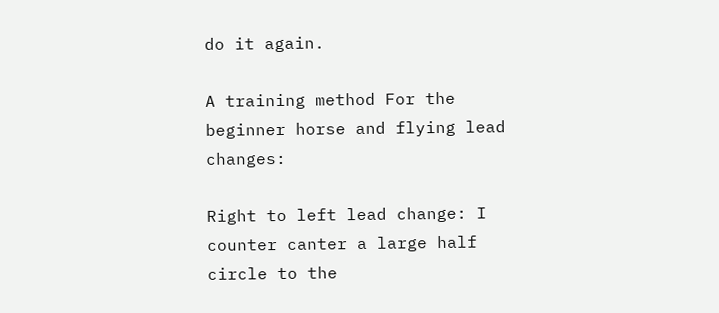do it again.

A training method For the beginner horse and flying lead changes:

Right to left lead change: I counter canter a large half circle to the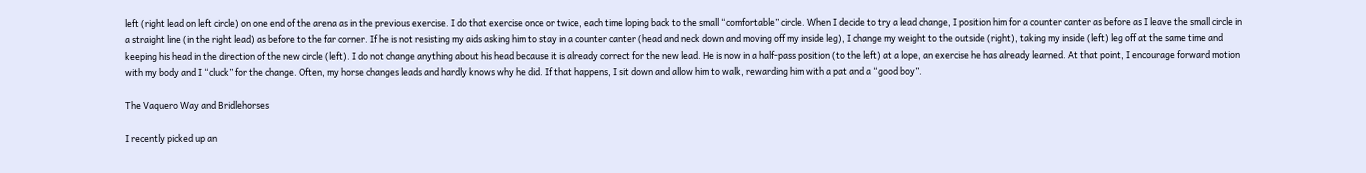left (right lead on left circle) on one end of the arena as in the previous exercise. I do that exercise once or twice, each time loping back to the small “comfortable” circle. When I decide to try a lead change, I position him for a counter canter as before as I leave the small circle in a straight line (in the right lead) as before to the far corner. If he is not resisting my aids asking him to stay in a counter canter (head and neck down and moving off my inside leg), I change my weight to the outside (right), taking my inside (left) leg off at the same time and keeping his head in the direction of the new circle (left). I do not change anything about his head because it is already correct for the new lead. He is now in a half-pass position (to the left) at a lope, an exercise he has already learned. At that point, I encourage forward motion with my body and I “cluck” for the change. Often, my horse changes leads and hardly knows why he did. If that happens, I sit down and allow him to walk, rewarding him with a pat and a “good boy”.

The Vaquero Way and Bridlehorses

I recently picked up an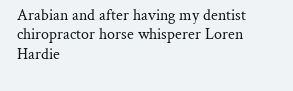Arabian and after having my dentist chiropractor horse whisperer Loren Hardie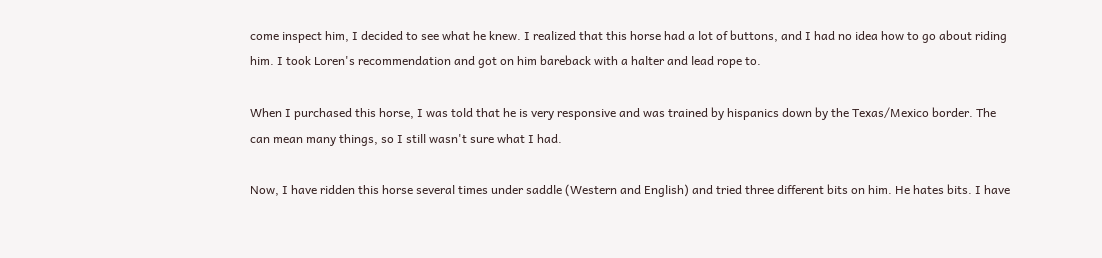come inspect him, I decided to see what he knew. I realized that this horse had a lot of buttons, and I had no idea how to go about riding him. I took Loren's recommendation and got on him bareback with a halter and lead rope to.

When I purchased this horse, I was told that he is very responsive and was trained by hispanics down by the Texas/Mexico border. The can mean many things, so I still wasn't sure what I had.

Now, I have ridden this horse several times under saddle (Western and English) and tried three different bits on him. He hates bits. I have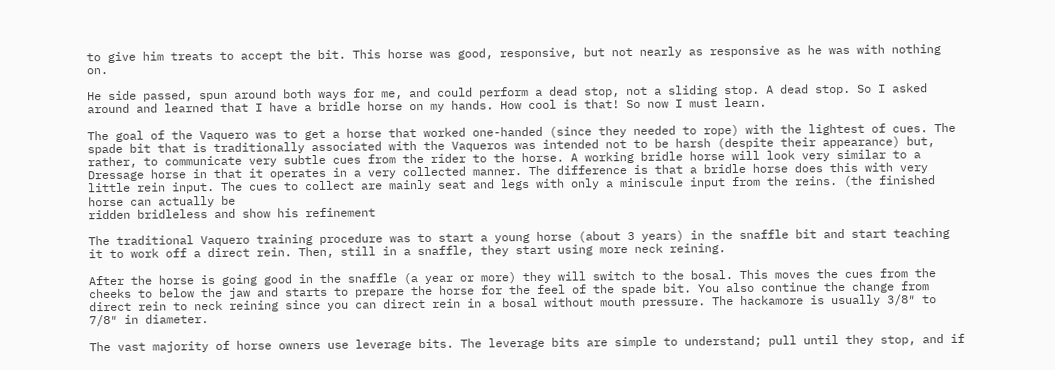to give him treats to accept the bit. This horse was good, responsive, but not nearly as responsive as he was with nothing on.

He side passed, spun around both ways for me, and could perform a dead stop, not a sliding stop. A dead stop. So I asked around and learned that I have a bridle horse on my hands. How cool is that! So now I must learn.

The goal of the Vaquero was to get a horse that worked one-handed (since they needed to rope) with the lightest of cues. The spade bit that is traditionally associated with the Vaqueros was intended not to be harsh (despite their appearance) but, rather, to communicate very subtle cues from the rider to the horse. A working bridle horse will look very similar to a Dressage horse in that it operates in a very collected manner. The difference is that a bridle horse does this with very little rein input. The cues to collect are mainly seat and legs with only a miniscule input from the reins. (the finished horse can actually be
ridden bridleless and show his refinement

The traditional Vaquero training procedure was to start a young horse (about 3 years) in the snaffle bit and start teaching it to work off a direct rein. Then, still in a snaffle, they start using more neck reining.

After the horse is going good in the snaffle (a year or more) they will switch to the bosal. This moves the cues from the cheeks to below the jaw and starts to prepare the horse for the feel of the spade bit. You also continue the change from direct rein to neck reining since you can direct rein in a bosal without mouth pressure. The hackamore is usually 3/8″ to 7/8″ in diameter.

The vast majority of horse owners use leverage bits. The leverage bits are simple to understand; pull until they stop, and if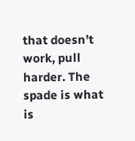that doesn’t work, pull harder. The spade is what is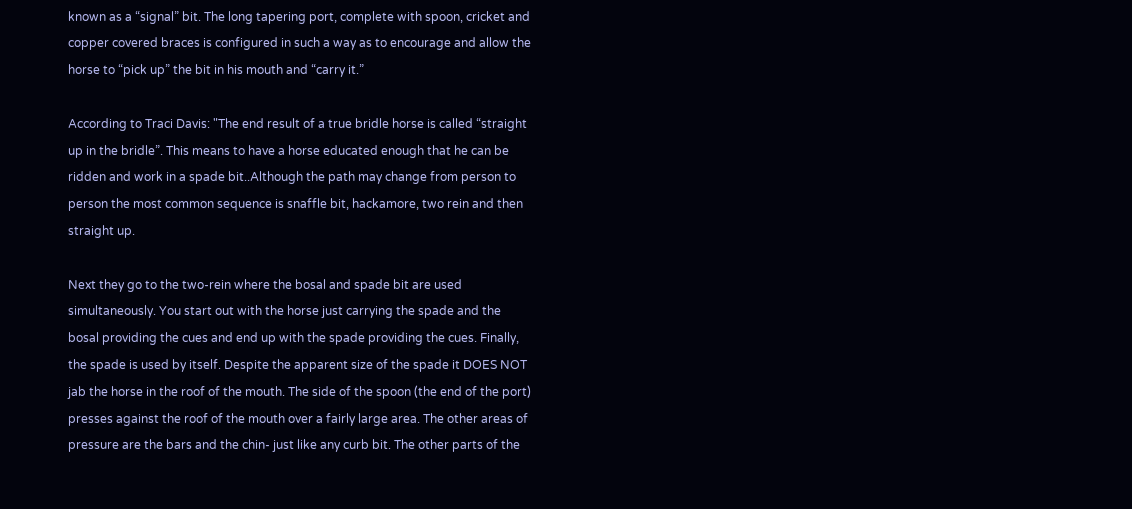known as a “signal” bit. The long tapering port, complete with spoon, cricket and copper covered braces is configured in such a way as to encourage and allow the horse to “pick up” the bit in his mouth and “carry it.”

According to Traci Davis: "The end result of a true bridle horse is called “straight up in the bridle”. This means to have a horse educated enough that he can be ridden and work in a spade bit..Although the path may change from person to person the most common sequence is snaffle bit, hackamore, two rein and then straight up.

Next they go to the two-rein where the bosal and spade bit are used simultaneously. You start out with the horse just carrying the spade and the bosal providing the cues and end up with the spade providing the cues. Finally, the spade is used by itself. Despite the apparent size of the spade it DOES NOT jab the horse in the roof of the mouth. The side of the spoon (the end of the port) presses against the roof of the mouth over a fairly large area. The other areas of pressure are the bars and the chin- just like any curb bit. The other parts of the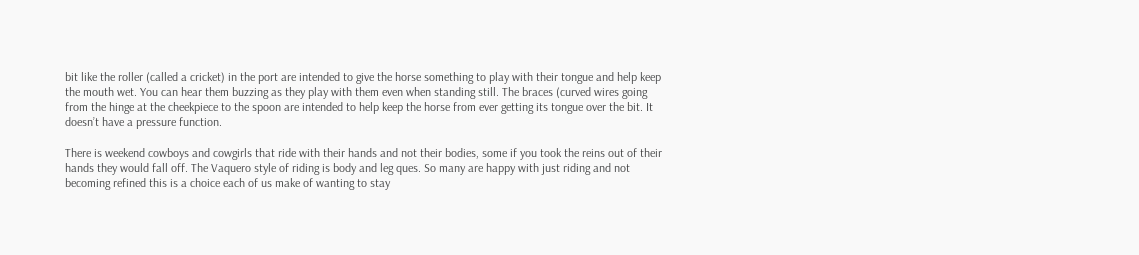bit like the roller (called a cricket) in the port are intended to give the horse something to play with their tongue and help keep the mouth wet. You can hear them buzzing as they play with them even when standing still. The braces (curved wires going from the hinge at the cheekpiece to the spoon are intended to help keep the horse from ever getting its tongue over the bit. It doesn’t have a pressure function.

There is weekend cowboys and cowgirls that ride with their hands and not their bodies, some if you took the reins out of their hands they would fall off. The Vaquero style of riding is body and leg ques. So many are happy with just riding and not becoming refined this is a choice each of us make of wanting to stay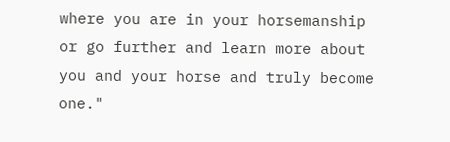where you are in your horsemanship or go further and learn more about you and your horse and truly become one."